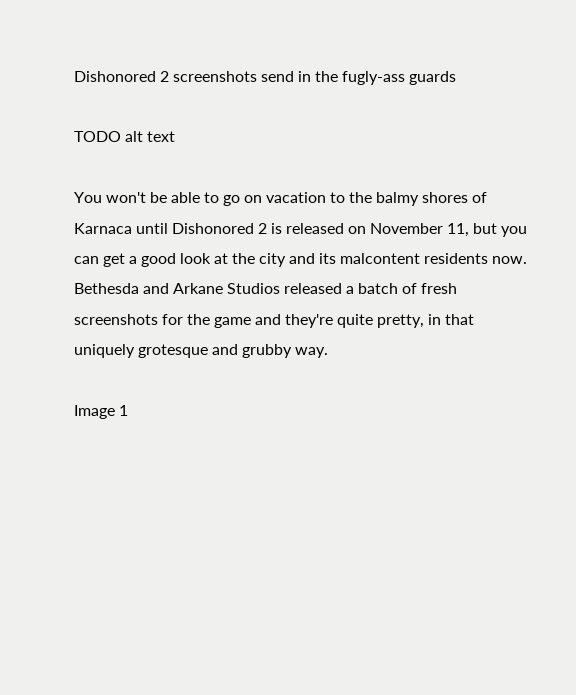Dishonored 2 screenshots send in the fugly-ass guards

TODO alt text

You won't be able to go on vacation to the balmy shores of Karnaca until Dishonored 2 is released on November 11, but you can get a good look at the city and its malcontent residents now. Bethesda and Arkane Studios released a batch of fresh screenshots for the game and they're quite pretty, in that uniquely grotesque and grubby way.

Image 1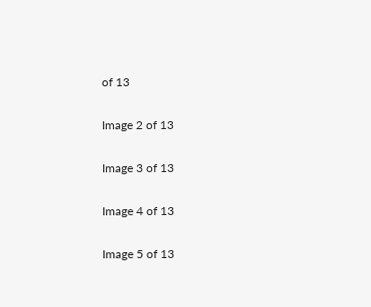of 13

Image 2 of 13

Image 3 of 13

Image 4 of 13

Image 5 of 13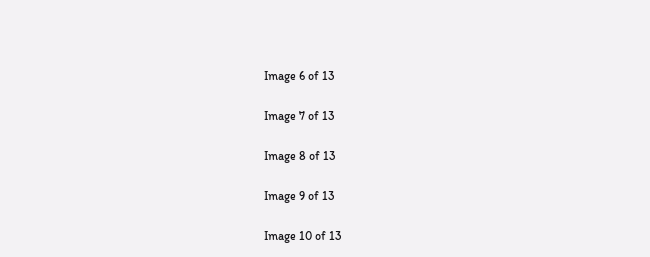Image 6 of 13

Image 7 of 13

Image 8 of 13

Image 9 of 13

Image 10 of 13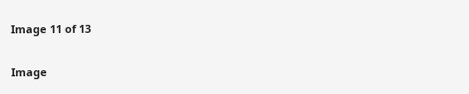Image 11 of 13

Image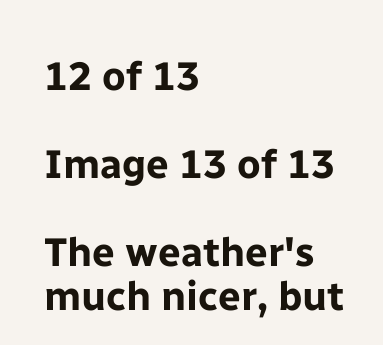12 of 13

Image 13 of 13

The weather's much nicer, but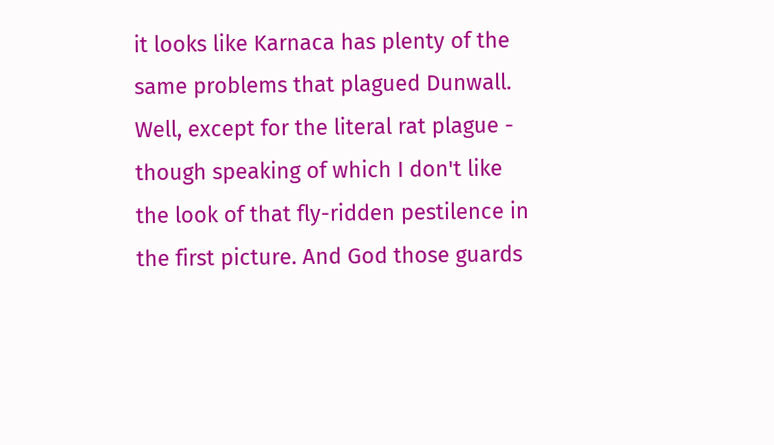it looks like Karnaca has plenty of the same problems that plagued Dunwall. Well, except for the literal rat plague - though speaking of which I don't like the look of that fly-ridden pestilence in the first picture. And God those guards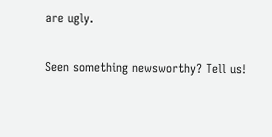are ugly.

Seen something newsworthy? Tell us!